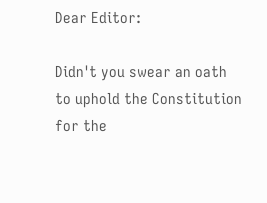Dear Editor:

Didn't you swear an oath to uphold the Constitution for the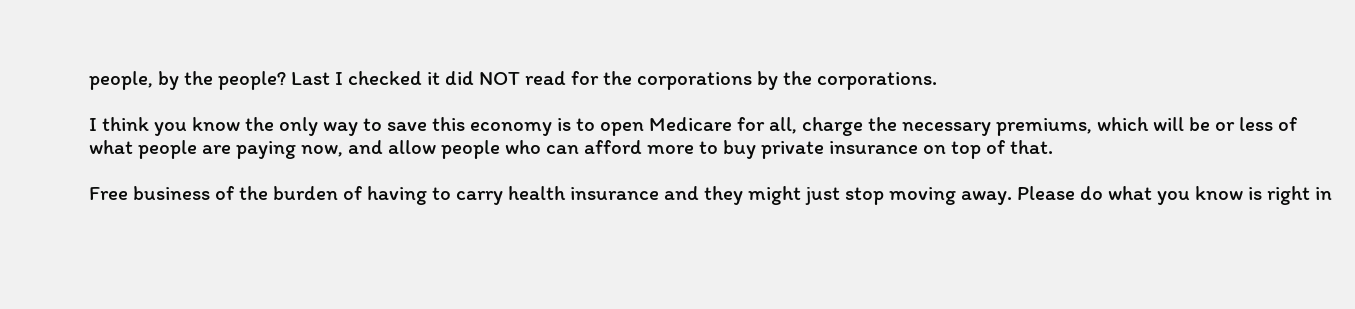people, by the people? Last I checked it did NOT read for the corporations by the corporations.

I think you know the only way to save this economy is to open Medicare for all, charge the necessary premiums, which will be or less of what people are paying now, and allow people who can afford more to buy private insurance on top of that.

Free business of the burden of having to carry health insurance and they might just stop moving away. Please do what you know is right in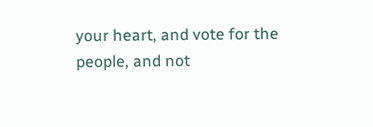your heart, and vote for the people, and not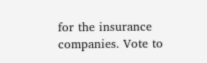for the insurance companies. Vote to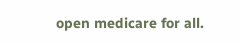open medicare for all.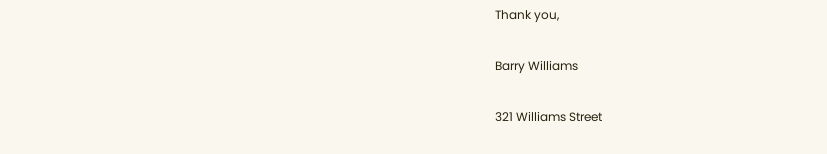Thank you,

Barry Williams

321 Williams Street